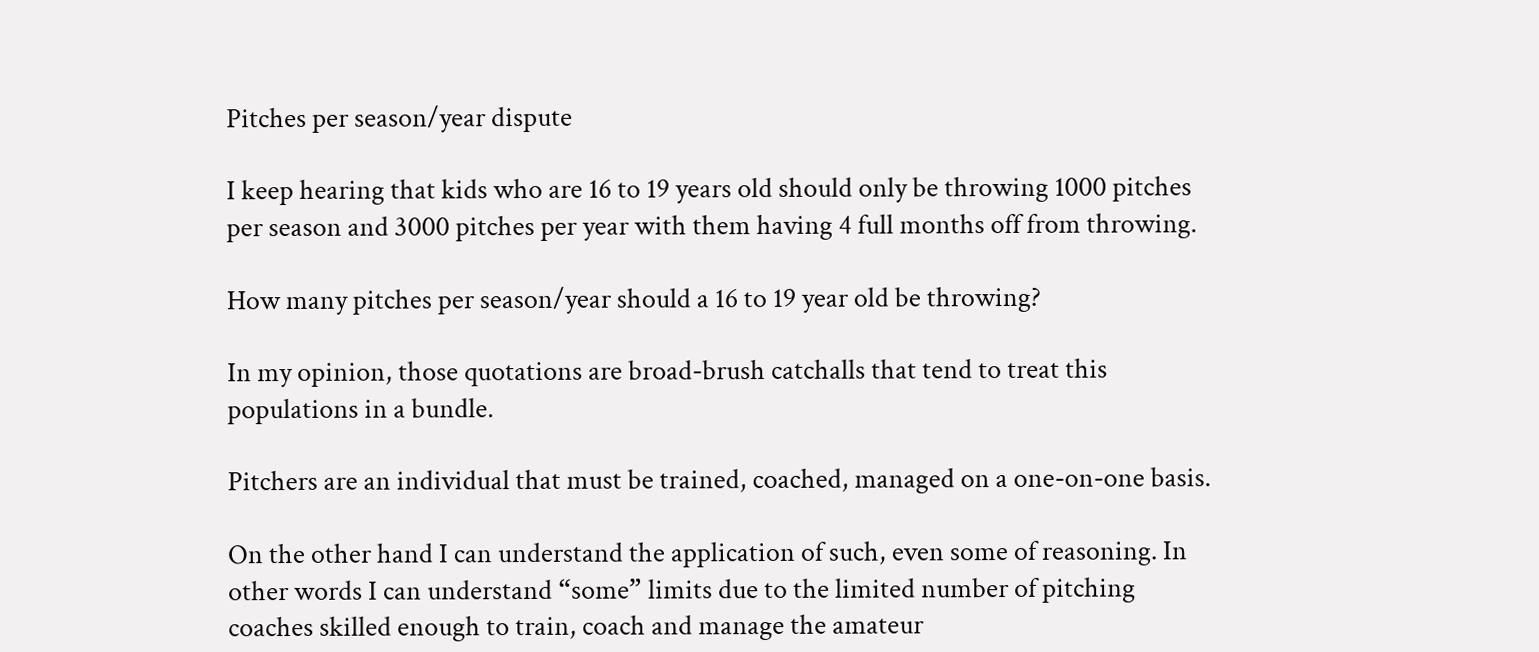Pitches per season/year dispute

I keep hearing that kids who are 16 to 19 years old should only be throwing 1000 pitches per season and 3000 pitches per year with them having 4 full months off from throwing.

How many pitches per season/year should a 16 to 19 year old be throwing?

In my opinion, those quotations are broad-brush catchalls that tend to treat this populations in a bundle.

Pitchers are an individual that must be trained, coached, managed on a one-on-one basis.

On the other hand I can understand the application of such, even some of reasoning. In other words I can understand “some” limits due to the limited number of pitching coaches skilled enough to train, coach and manage the amateur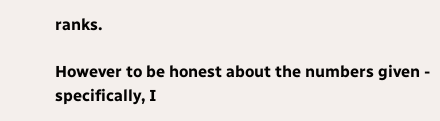ranks.

However to be honest about the numbers given - specifically, I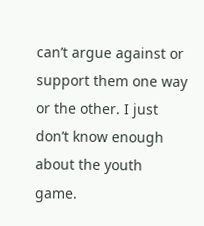can’t argue against or support them one way or the other. I just don’t know enough about the youth game.